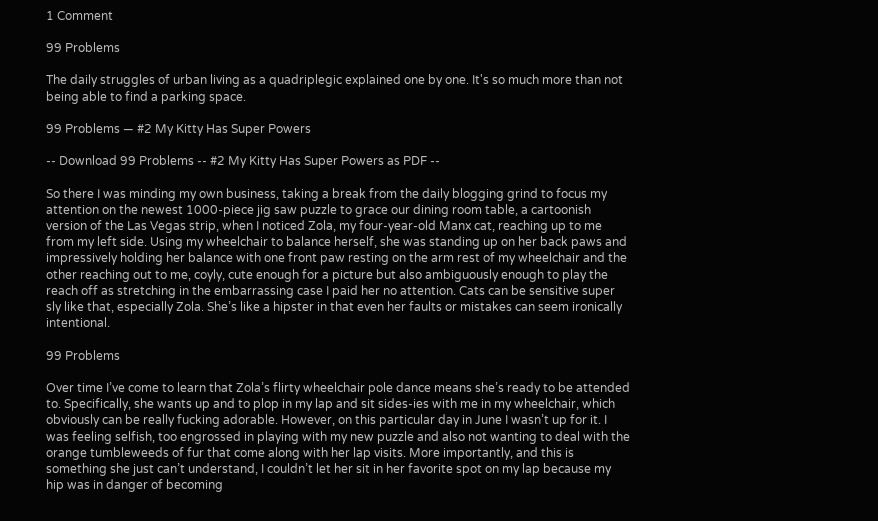1 Comment

99 Problems

The daily struggles of urban living as a quadriplegic explained one by one. It's so much more than not being able to find a parking space.

99 Problems — #2 My Kitty Has Super Powers

-- Download 99 Problems -- #2 My Kitty Has Super Powers as PDF --

So there I was minding my own business, taking a break from the daily blogging grind to focus my attention on the newest 1000-piece jig saw puzzle to grace our dining room table, a cartoonish version of the Las Vegas strip, when I noticed Zola, my four-year-old Manx cat, reaching up to me from my left side. Using my wheelchair to balance herself, she was standing up on her back paws and impressively holding her balance with one front paw resting on the arm rest of my wheelchair and the other reaching out to me, coyly, cute enough for a picture but also ambiguously enough to play the reach off as stretching in the embarrassing case I paid her no attention. Cats can be sensitive super sly like that, especially Zola. She’s like a hipster in that even her faults or mistakes can seem ironically intentional.

99 Problems

Over time I’ve come to learn that Zola’s flirty wheelchair pole dance means she’s ready to be attended to. Specifically, she wants up and to plop in my lap and sit sides-ies with me in my wheelchair, which obviously can be really fucking adorable. However, on this particular day in June I wasn’t up for it. I was feeling selfish, too engrossed in playing with my new puzzle and also not wanting to deal with the orange tumbleweeds of fur that come along with her lap visits. More importantly, and this is something she just can’t understand, I couldn’t let her sit in her favorite spot on my lap because my hip was in danger of becoming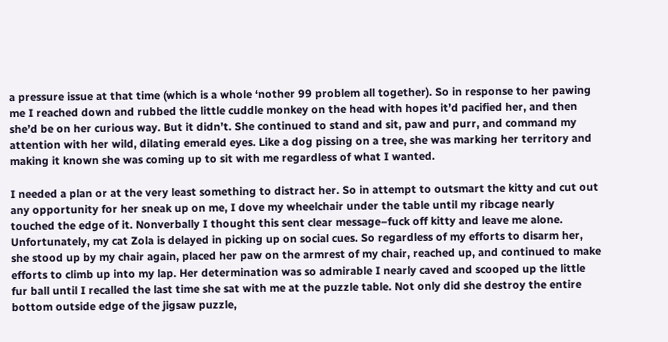a pressure issue at that time (which is a whole ‘nother 99 problem all together). So in response to her pawing me I reached down and rubbed the little cuddle monkey on the head with hopes it’d pacified her, and then she’d be on her curious way. But it didn’t. She continued to stand and sit, paw and purr, and command my attention with her wild, dilating emerald eyes. Like a dog pissing on a tree, she was marking her territory and making it known she was coming up to sit with me regardless of what I wanted.

I needed a plan or at the very least something to distract her. So in attempt to outsmart the kitty and cut out any opportunity for her sneak up on me, I dove my wheelchair under the table until my ribcage nearly touched the edge of it. Nonverbally I thought this sent clear message–fuck off kitty and leave me alone. Unfortunately, my cat Zola is delayed in picking up on social cues. So regardless of my efforts to disarm her, she stood up by my chair again, placed her paw on the armrest of my chair, reached up, and continued to make efforts to climb up into my lap. Her determination was so admirable I nearly caved and scooped up the little fur ball until I recalled the last time she sat with me at the puzzle table. Not only did she destroy the entire bottom outside edge of the jigsaw puzzle,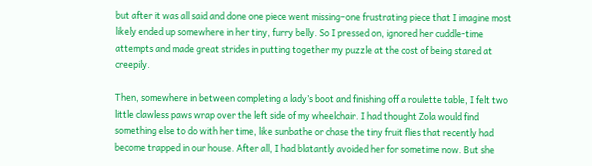but after it was all said and done one piece went missing–one frustrating piece that I imagine most likely ended up somewhere in her tiny, furry belly. So I pressed on, ignored her cuddle-time attempts and made great strides in putting together my puzzle at the cost of being stared at creepily.

Then, somewhere in between completing a lady’s boot and finishing off a roulette table, I felt two little clawless paws wrap over the left side of my wheelchair. I had thought Zola would find something else to do with her time, like sunbathe or chase the tiny fruit flies that recently had become trapped in our house. After all, I had blatantly avoided her for sometime now. But she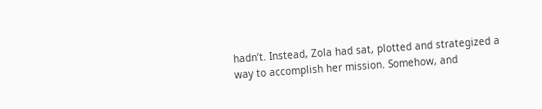hadn’t. Instead, Zola had sat, plotted and strategized a way to accomplish her mission. Somehow, and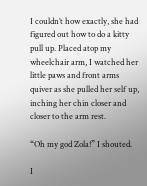I couldn’t how exactly, she had figured out how to do a kitty pull up. Placed atop my wheelchair arm, I watched her little paws and front arms quiver as she pulled her self up, inching her chin closer and closer to the arm rest.

“Oh my god Zola!” I shouted.

I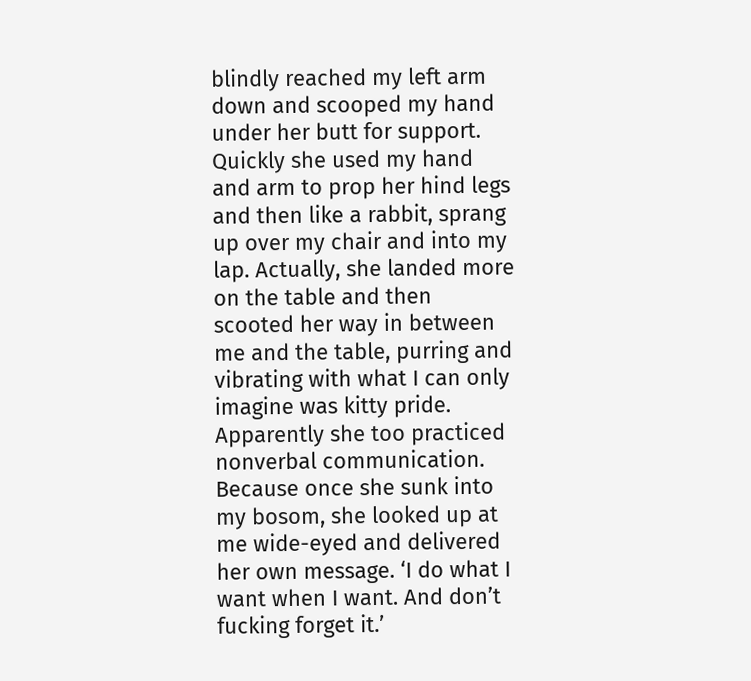blindly reached my left arm down and scooped my hand under her butt for support. Quickly she used my hand and arm to prop her hind legs and then like a rabbit, sprang up over my chair and into my lap. Actually, she landed more on the table and then scooted her way in between me and the table, purring and vibrating with what I can only imagine was kitty pride. Apparently she too practiced nonverbal communication. Because once she sunk into my bosom, she looked up at me wide-eyed and delivered her own message. ‘I do what I want when I want. And don’t fucking forget it.’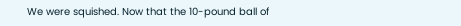We were squished. Now that the 10-pound ball of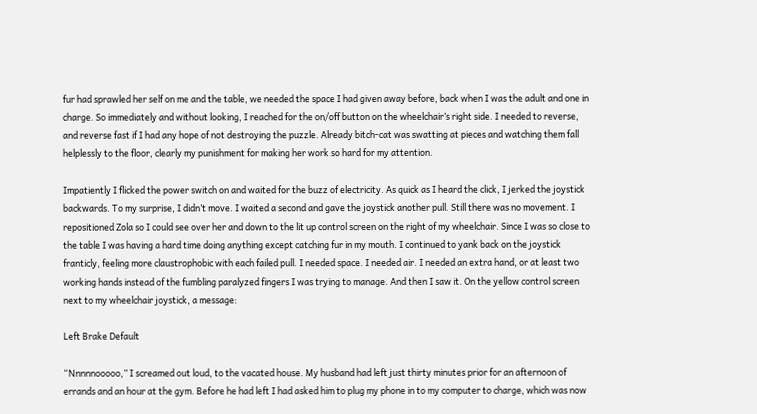fur had sprawled her self on me and the table, we needed the space I had given away before, back when I was the adult and one in charge. So immediately and without looking, I reached for the on/off button on the wheelchair’s right side. I needed to reverse, and reverse fast if I had any hope of not destroying the puzzle. Already bitch-cat was swatting at pieces and watching them fall helplessly to the floor, clearly my punishment for making her work so hard for my attention.

Impatiently I flicked the power switch on and waited for the buzz of electricity. As quick as I heard the click, I jerked the joystick backwards. To my surprise, I didn’t move. I waited a second and gave the joystick another pull. Still there was no movement. I repositioned Zola so I could see over her and down to the lit up control screen on the right of my wheelchair. Since I was so close to the table I was having a hard time doing anything except catching fur in my mouth. I continued to yank back on the joystick franticly, feeling more claustrophobic with each failed pull. I needed space. I needed air. I needed an extra hand, or at least two working hands instead of the fumbling paralyzed fingers I was trying to manage. And then I saw it. On the yellow control screen next to my wheelchair joystick, a message:

Left Brake Default

“Nnnnnooooo,” I screamed out loud, to the vacated house. My husband had left just thirty minutes prior for an afternoon of errands and an hour at the gym. Before he had left I had asked him to plug my phone in to my computer to charge, which was now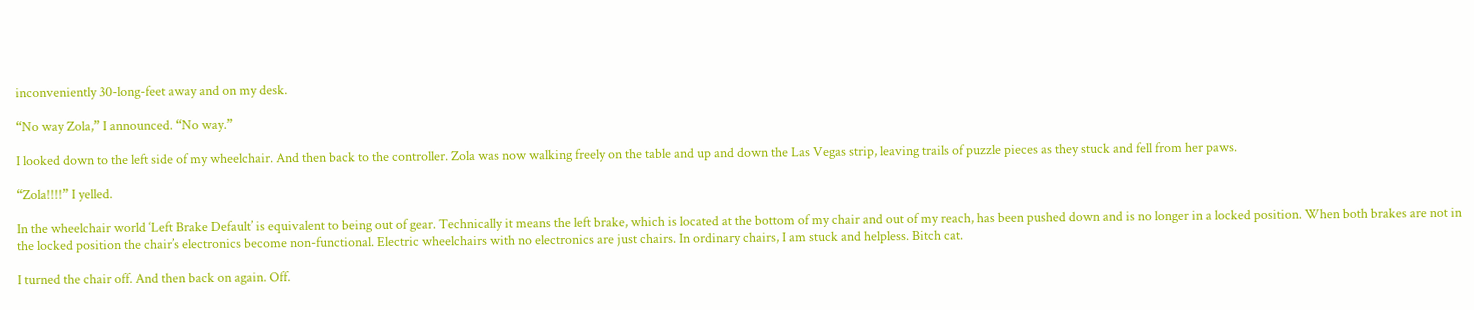inconveniently 30-long-feet away and on my desk.

“No way Zola,” I announced. “No way.”

I looked down to the left side of my wheelchair. And then back to the controller. Zola was now walking freely on the table and up and down the Las Vegas strip, leaving trails of puzzle pieces as they stuck and fell from her paws.

“Zola!!!!” I yelled.

In the wheelchair world ‘Left Brake Default’ is equivalent to being out of gear. Technically it means the left brake, which is located at the bottom of my chair and out of my reach, has been pushed down and is no longer in a locked position. When both brakes are not in the locked position the chair’s electronics become non-functional. Electric wheelchairs with no electronics are just chairs. In ordinary chairs, I am stuck and helpless. Bitch cat.

I turned the chair off. And then back on again. Off.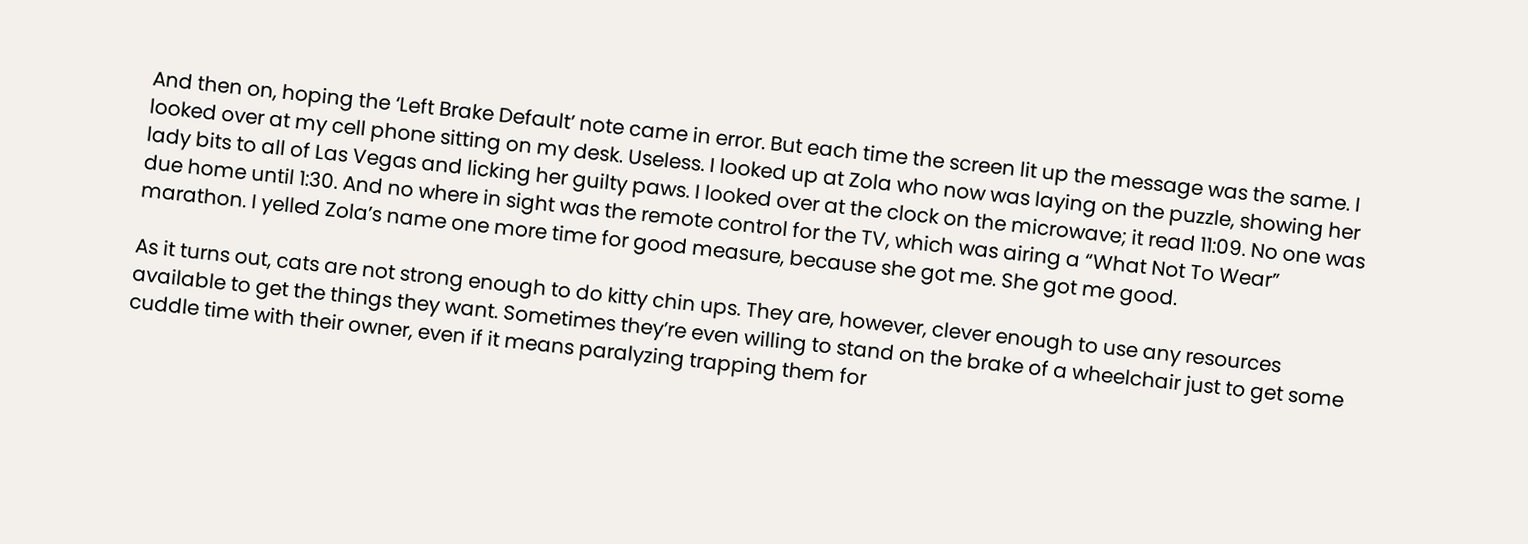And then on, hoping the ‘Left Brake Default’ note came in error. But each time the screen lit up the message was the same. I looked over at my cell phone sitting on my desk. Useless. I looked up at Zola who now was laying on the puzzle, showing her lady bits to all of Las Vegas and licking her guilty paws. I looked over at the clock on the microwave; it read 11:09. No one was due home until 1:30. And no where in sight was the remote control for the TV, which was airing a “What Not To Wear” marathon. I yelled Zola’s name one more time for good measure, because she got me. She got me good.

As it turns out, cats are not strong enough to do kitty chin ups. They are, however, clever enough to use any resources available to get the things they want. Sometimes they’re even willing to stand on the brake of a wheelchair just to get some cuddle time with their owner, even if it means paralyzing trapping them for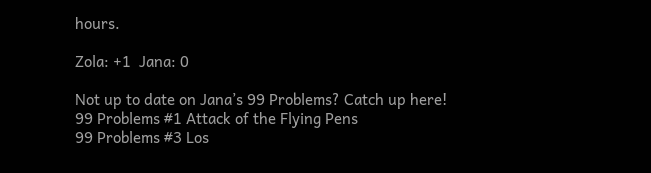hours.

Zola: +1  Jana: 0

Not up to date on Jana’s 99 Problems? Catch up here!
99 Problems #1 Attack of the Flying Pens
99 Problems #3 Los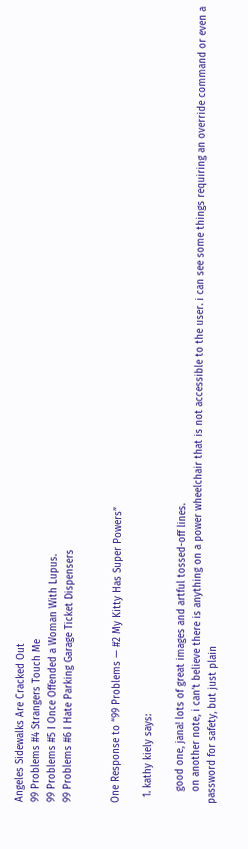Angeles Sidewalks Are Cracked Out
99 Problems #4 Strangers Touch Me
99 Problems #5 I Once Offended a Woman With Lupus.
99 Problems #6 I Hate Parking Garage Ticket Dispensers


One Response to “99 Problems — #2 My Kitty Has Super Powers”

  1. kathy kiely says:

    good one, jana! lots of great images and artful tossed-off lines.
    on another note, i can’t believe there is anything on a power wheelchair that is not accessible to the user. i can see some things requiring an override command or even a password for safety, but just plain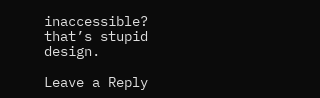inaccessible? that’s stupid design.

Leave a Reply